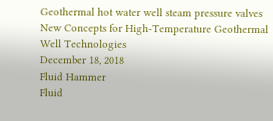Geothermal hot water well steam pressure valves
New Concepts for High-Temperature Geothermal Well Technologies
December 18, 2018
Fluid Hammer
Fluid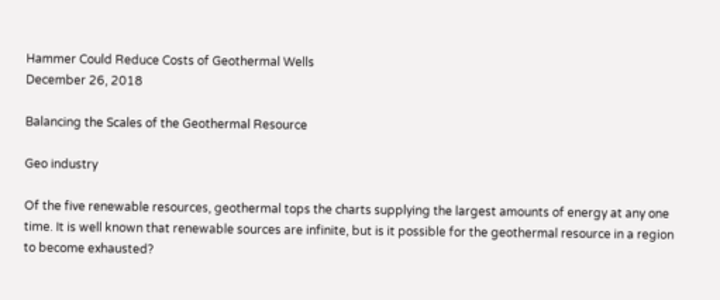Hammer Could Reduce Costs of Geothermal Wells
December 26, 2018

Balancing the Scales of the Geothermal Resource

Geo industry

Of the five renewable resources, geothermal tops the charts supplying the largest amounts of energy at any one time. It is well known that renewable sources are infinite, but is it possible for the geothermal resource in a region to become exhausted?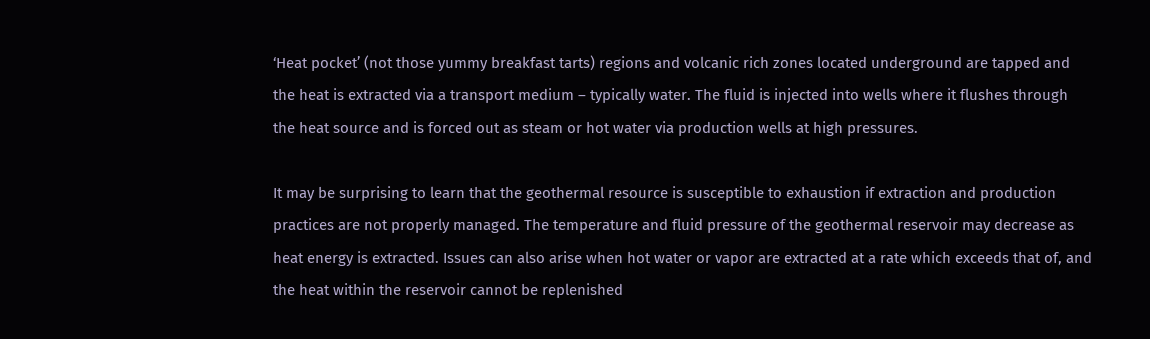‘Heat pocket’ (not those yummy breakfast tarts) regions and volcanic rich zones located underground are tapped and the heat is extracted via a transport medium – typically water. The fluid is injected into wells where it flushes through the heat source and is forced out as steam or hot water via production wells at high pressures.

It may be surprising to learn that the geothermal resource is susceptible to exhaustion if extraction and production practices are not properly managed. The temperature and fluid pressure of the geothermal reservoir may decrease as heat energy is extracted. Issues can also arise when hot water or vapor are extracted at a rate which exceeds that of, and the heat within the reservoir cannot be replenished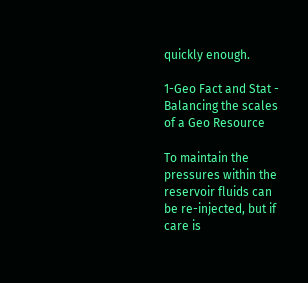quickly enough.

1-Geo Fact and Stat - Balancing the scales of a Geo Resource

To maintain the pressures within the reservoir fluids can be re-injected, but if care is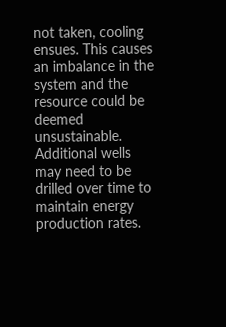not taken, cooling ensues. This causes an imbalance in the system and the resource could be deemed unsustainable. Additional wells may need to be drilled over time to maintain energy production rates.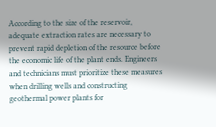According to the size of the reservoir, adequate extraction rates are necessary to prevent rapid depletion of the resource before the economic life of the plant ends. Engineers and technicians must prioritize these measures when drilling wells and constructing geothermal power plants for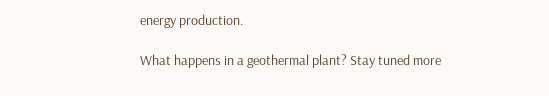energy production.

What happens in a geothermal plant? Stay tuned more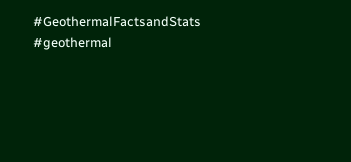#GeothermalFactsandStats #geothermal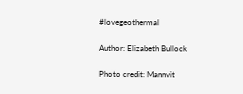#lovegeothermal

Author: Elizabeth Bullock

Photo credit: Mannvit